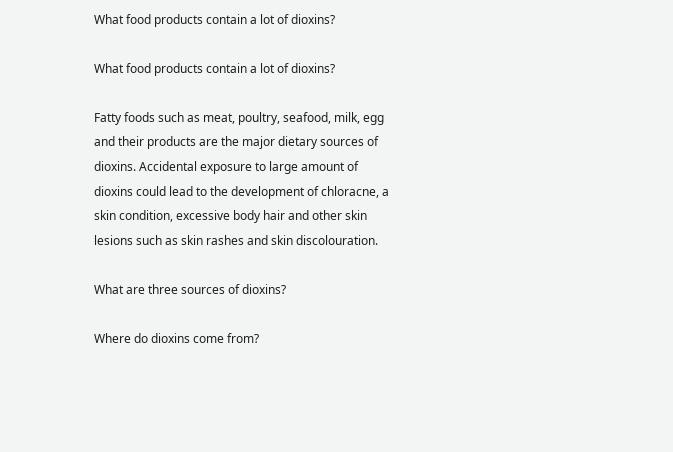What food products contain a lot of dioxins?

What food products contain a lot of dioxins?

Fatty foods such as meat, poultry, seafood, milk, egg and their products are the major dietary sources of dioxins. Accidental exposure to large amount of dioxins could lead to the development of chloracne, a skin condition, excessive body hair and other skin lesions such as skin rashes and skin discolouration.

What are three sources of dioxins?

Where do dioxins come from?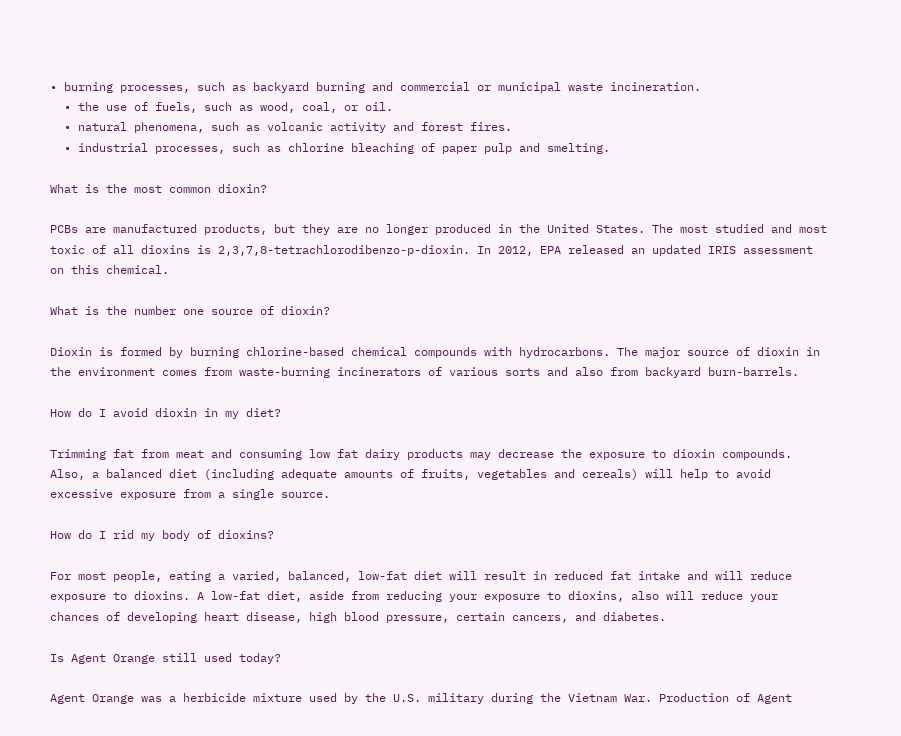• burning processes, such as backyard burning and commercial or municipal waste incineration.
  • the use of fuels, such as wood, coal, or oil.
  • natural phenomena, such as volcanic activity and forest fires.
  • industrial processes, such as chlorine bleaching of paper pulp and smelting.

What is the most common dioxin?

PCBs are manufactured products, but they are no longer produced in the United States. The most studied and most toxic of all dioxins is 2,3,7,8-tetrachlorodibenzo-p-dioxin. In 2012, EPA released an updated IRIS assessment on this chemical.

What is the number one source of dioxin?

Dioxin is formed by burning chlorine-based chemical compounds with hydrocarbons. The major source of dioxin in the environment comes from waste-burning incinerators of various sorts and also from backyard burn-barrels.

How do I avoid dioxin in my diet?

Trimming fat from meat and consuming low fat dairy products may decrease the exposure to dioxin compounds. Also, a balanced diet (including adequate amounts of fruits, vegetables and cereals) will help to avoid excessive exposure from a single source.

How do I rid my body of dioxins?

For most people, eating a varied, balanced, low-fat diet will result in reduced fat intake and will reduce exposure to dioxins. A low-fat diet, aside from reducing your exposure to dioxins, also will reduce your chances of developing heart disease, high blood pressure, certain cancers, and diabetes.

Is Agent Orange still used today?

Agent Orange was a herbicide mixture used by the U.S. military during the Vietnam War. Production of Agent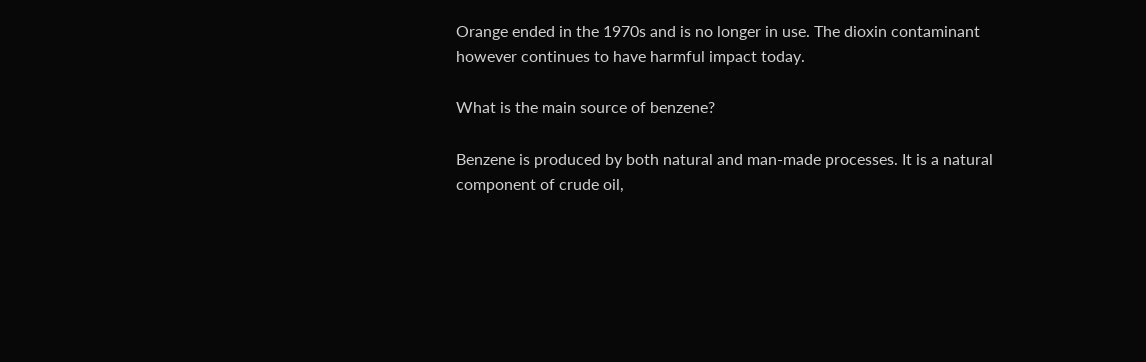Orange ended in the 1970s and is no longer in use. The dioxin contaminant however continues to have harmful impact today.

What is the main source of benzene?

Benzene is produced by both natural and man-made processes. It is a natural component of crude oil,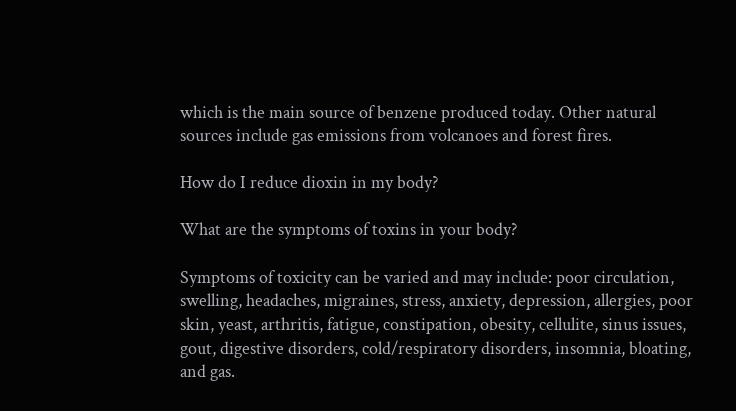which is the main source of benzene produced today. Other natural sources include gas emissions from volcanoes and forest fires.

How do I reduce dioxin in my body?

What are the symptoms of toxins in your body?

Symptoms of toxicity can be varied and may include: poor circulation, swelling, headaches, migraines, stress, anxiety, depression, allergies, poor skin, yeast, arthritis, fatigue, constipation, obesity, cellulite, sinus issues, gout, digestive disorders, cold/respiratory disorders, insomnia, bloating, and gas.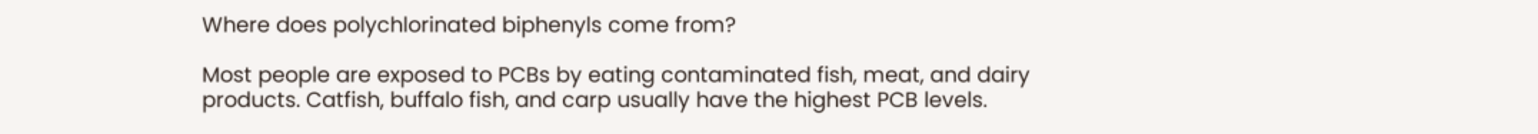Where does polychlorinated biphenyls come from?

Most people are exposed to PCBs by eating contaminated fish, meat, and dairy products. Catfish, buffalo fish, and carp usually have the highest PCB levels.